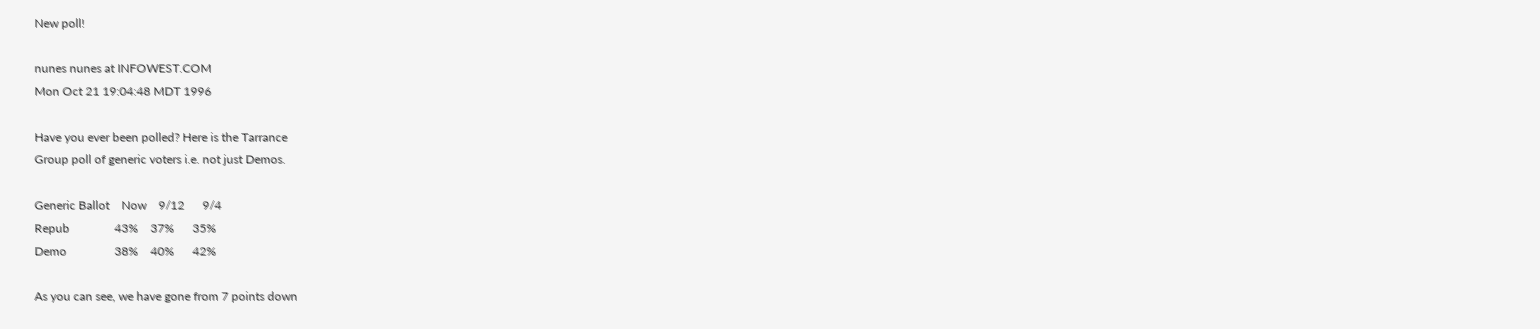New poll!

nunes nunes at INFOWEST.COM
Mon Oct 21 19:04:48 MDT 1996

Have you ever been polled? Here is the Tarrance
Group poll of generic voters i.e. not just Demos.

Generic Ballot    Now    9/12      9/4
Repub               43%    37%      35%
Demo                38%    40%      42%

As you can see, we have gone from 7 points down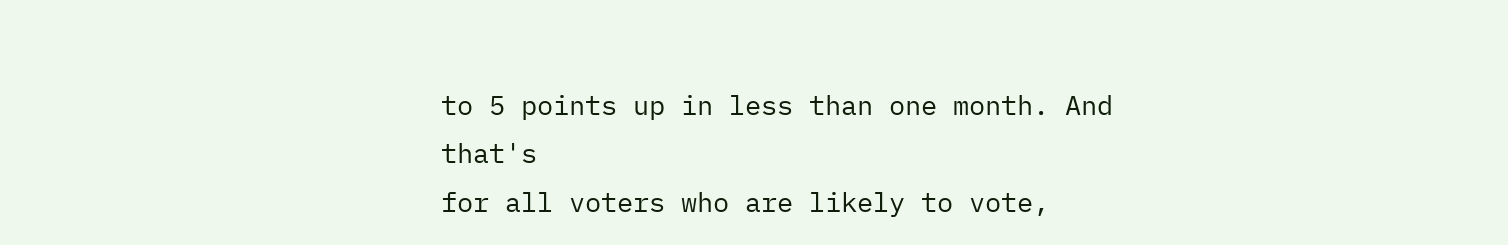to 5 points up in less than one month. And that's
for all voters who are likely to vote,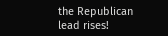the Republican
lead rises!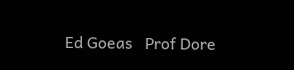Ed Goeas   Prof Dore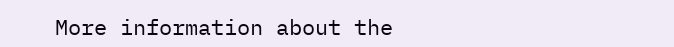More information about the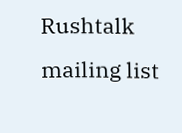Rushtalk mailing list